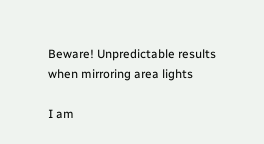Beware! Unpredictable results when mirroring area lights

I am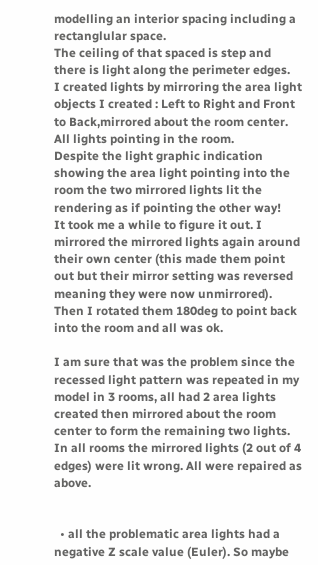modelling an interior spacing including a rectanglular space.
The ceiling of that spaced is step and there is light along the perimeter edges.
I created lights by mirroring the area light objects I created : Left to Right and Front to Back,mirrored about the room center. All lights pointing in the room.
Despite the light graphic indication showing the area light pointing into the room the two mirrored lights lit the rendering as if pointing the other way!
It took me a while to figure it out. I mirrored the mirrored lights again around their own center (this made them point out but their mirror setting was reversed meaning they were now unmirrored). Then I rotated them 180deg to point back into the room and all was ok.

I am sure that was the problem since the recessed light pattern was repeated in my model in 3 rooms, all had 2 area lights created then mirrored about the room center to form the remaining two lights. In all rooms the mirrored lights (2 out of 4 edges) were lit wrong. All were repaired as above.


  • all the problematic area lights had a negative Z scale value (Euler). So maybe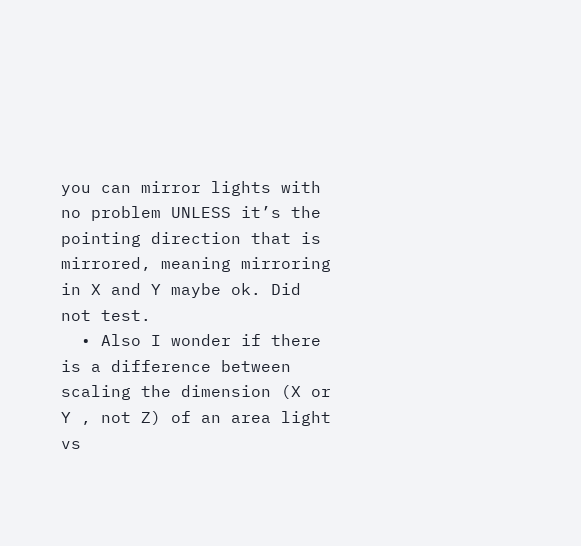you can mirror lights with no problem UNLESS it’s the pointing direction that is mirrored, meaning mirroring in X and Y maybe ok. Did not test.
  • Also I wonder if there is a difference between scaling the dimension (X or Y , not Z) of an area light vs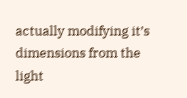actually modifying it’s dimensions from the light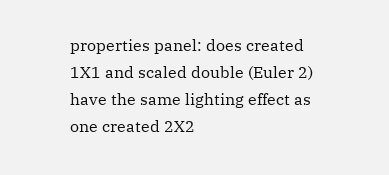properties panel: does created 1X1 and scaled double (Euler 2) have the same lighting effect as one created 2X2